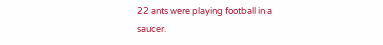22 ants were playing football in a saucer.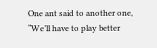One ant said to another one, “We’ll have to play better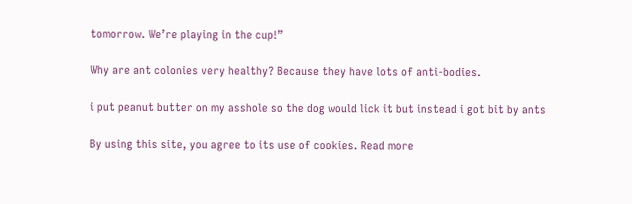tomorrow. We’re playing in the cup!”

Why are ant colonies very healthy? Because they have lots of anti-bodies.

i put peanut butter on my asshole so the dog would lick it but instead i got bit by ants

By using this site, you agree to its use of cookies. Read more